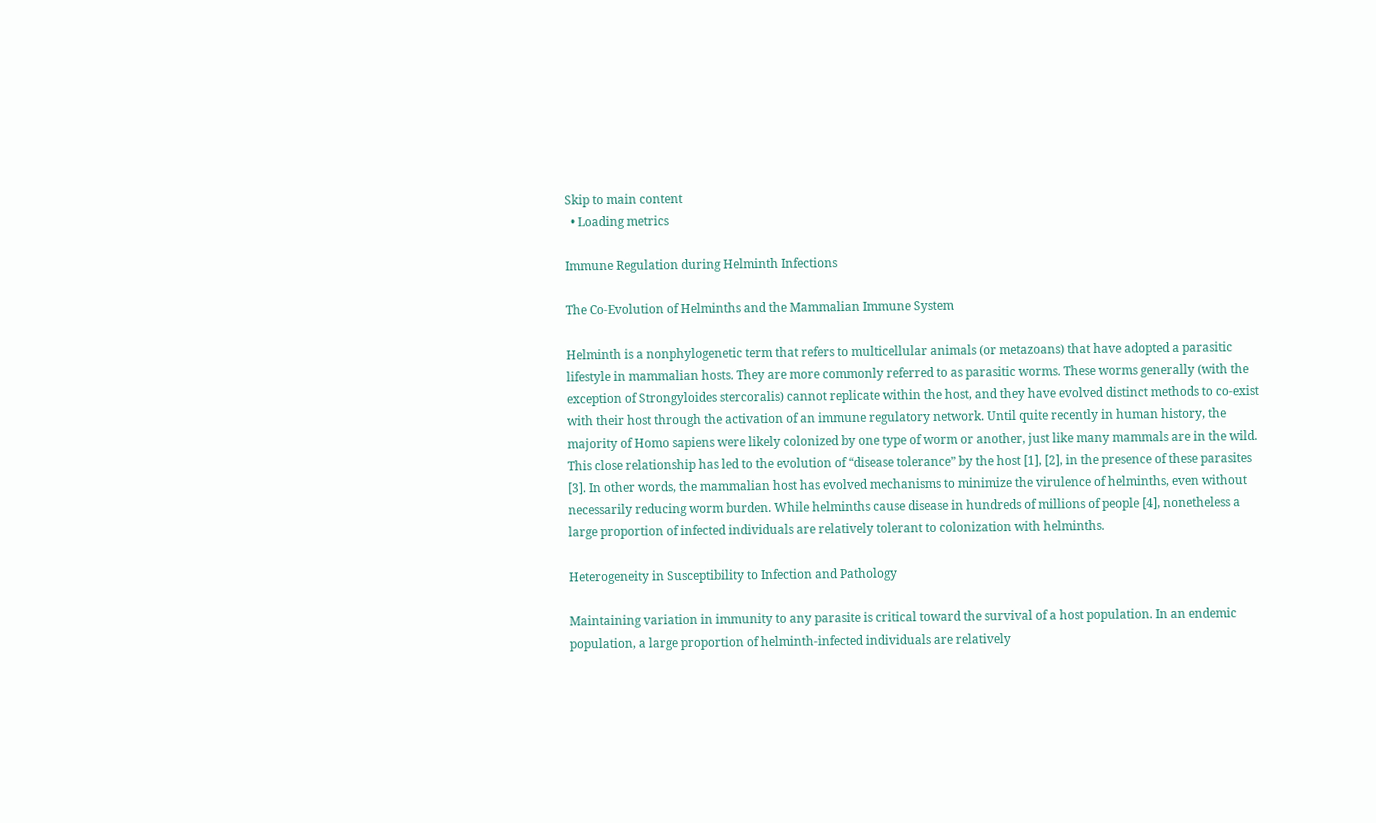Skip to main content
  • Loading metrics

Immune Regulation during Helminth Infections

The Co-Evolution of Helminths and the Mammalian Immune System

Helminth is a nonphylogenetic term that refers to multicellular animals (or metazoans) that have adopted a parasitic lifestyle in mammalian hosts. They are more commonly referred to as parasitic worms. These worms generally (with the exception of Strongyloides stercoralis) cannot replicate within the host, and they have evolved distinct methods to co-exist with their host through the activation of an immune regulatory network. Until quite recently in human history, the majority of Homo sapiens were likely colonized by one type of worm or another, just like many mammals are in the wild. This close relationship has led to the evolution of “disease tolerance” by the host [1], [2], in the presence of these parasites [3]. In other words, the mammalian host has evolved mechanisms to minimize the virulence of helminths, even without necessarily reducing worm burden. While helminths cause disease in hundreds of millions of people [4], nonetheless a large proportion of infected individuals are relatively tolerant to colonization with helminths.

Heterogeneity in Susceptibility to Infection and Pathology

Maintaining variation in immunity to any parasite is critical toward the survival of a host population. In an endemic population, a large proportion of helminth-infected individuals are relatively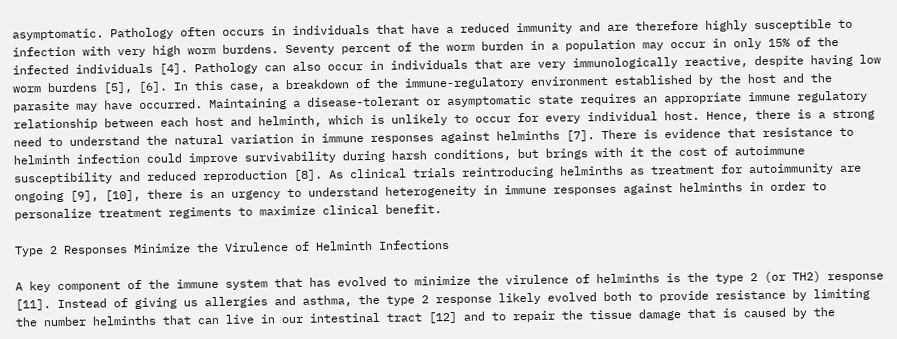asymptomatic. Pathology often occurs in individuals that have a reduced immunity and are therefore highly susceptible to infection with very high worm burdens. Seventy percent of the worm burden in a population may occur in only 15% of the infected individuals [4]. Pathology can also occur in individuals that are very immunologically reactive, despite having low worm burdens [5], [6]. In this case, a breakdown of the immune-regulatory environment established by the host and the parasite may have occurred. Maintaining a disease-tolerant or asymptomatic state requires an appropriate immune regulatory relationship between each host and helminth, which is unlikely to occur for every individual host. Hence, there is a strong need to understand the natural variation in immune responses against helminths [7]. There is evidence that resistance to helminth infection could improve survivability during harsh conditions, but brings with it the cost of autoimmune susceptibility and reduced reproduction [8]. As clinical trials reintroducing helminths as treatment for autoimmunity are ongoing [9], [10], there is an urgency to understand heterogeneity in immune responses against helminths in order to personalize treatment regiments to maximize clinical benefit.

Type 2 Responses Minimize the Virulence of Helminth Infections

A key component of the immune system that has evolved to minimize the virulence of helminths is the type 2 (or TH2) response [11]. Instead of giving us allergies and asthma, the type 2 response likely evolved both to provide resistance by limiting the number helminths that can live in our intestinal tract [12] and to repair the tissue damage that is caused by the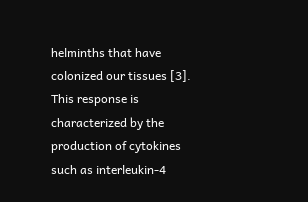helminths that have colonized our tissues [3]. This response is characterized by the production of cytokines such as interleukin-4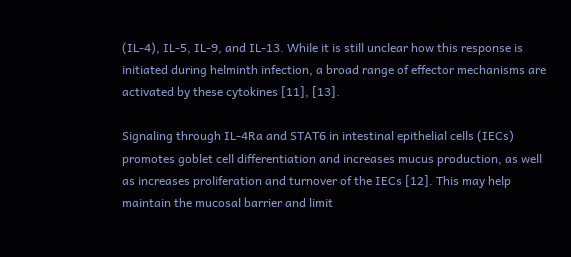(IL-4), IL-5, IL-9, and IL-13. While it is still unclear how this response is initiated during helminth infection, a broad range of effector mechanisms are activated by these cytokines [11], [13].

Signaling through IL-4Ra and STAT6 in intestinal epithelial cells (IECs) promotes goblet cell differentiation and increases mucus production, as well as increases proliferation and turnover of the IECs [12]. This may help maintain the mucosal barrier and limit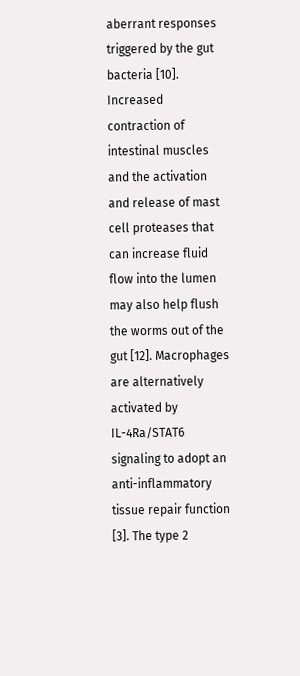aberrant responses triggered by the gut bacteria [10]. Increased contraction of intestinal muscles and the activation and release of mast cell proteases that can increase fluid flow into the lumen may also help flush the worms out of the gut [12]. Macrophages are alternatively activated by IL-4Ra/STAT6 signaling to adopt an anti-inflammatory tissue repair function [3]. The type 2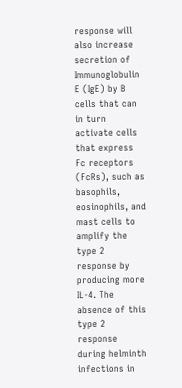response will also increase secretion of Immunoglobulin E (IgE) by B cells that can in turn activate cells that express Fc receptors (FcRs), such as basophils, eosinophils, and mast cells to amplify the type 2 response by producing more IL-4. The absence of this type 2 response during helminth infections in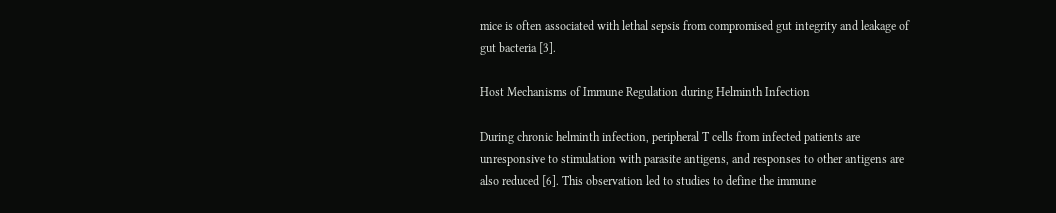mice is often associated with lethal sepsis from compromised gut integrity and leakage of gut bacteria [3].

Host Mechanisms of Immune Regulation during Helminth Infection

During chronic helminth infection, peripheral T cells from infected patients are unresponsive to stimulation with parasite antigens, and responses to other antigens are also reduced [6]. This observation led to studies to define the immune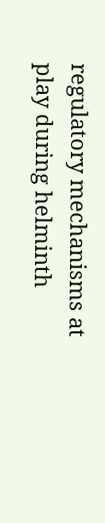regulatory mechanisms at play during helminth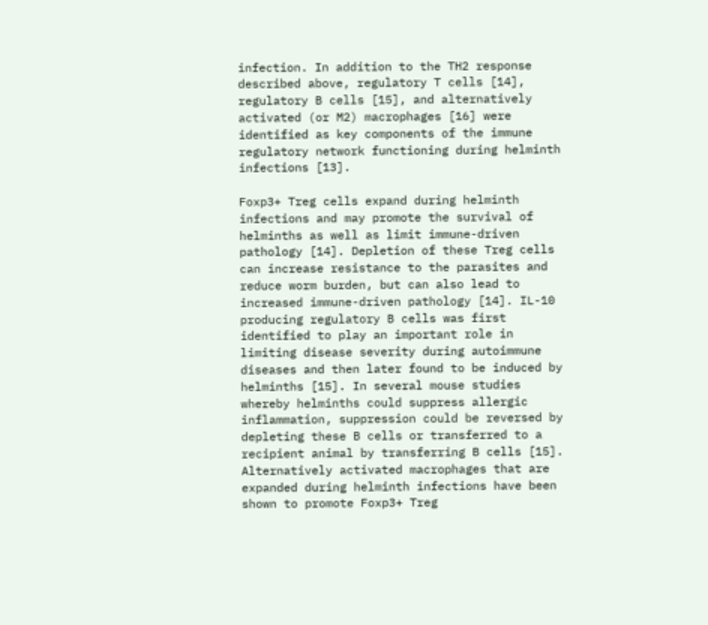infection. In addition to the TH2 response described above, regulatory T cells [14], regulatory B cells [15], and alternatively activated (or M2) macrophages [16] were identified as key components of the immune regulatory network functioning during helminth infections [13].

Foxp3+ Treg cells expand during helminth infections and may promote the survival of helminths as well as limit immune-driven pathology [14]. Depletion of these Treg cells can increase resistance to the parasites and reduce worm burden, but can also lead to increased immune-driven pathology [14]. IL-10 producing regulatory B cells was first identified to play an important role in limiting disease severity during autoimmune diseases and then later found to be induced by helminths [15]. In several mouse studies whereby helminths could suppress allergic inflammation, suppression could be reversed by depleting these B cells or transferred to a recipient animal by transferring B cells [15]. Alternatively activated macrophages that are expanded during helminth infections have been shown to promote Foxp3+ Treg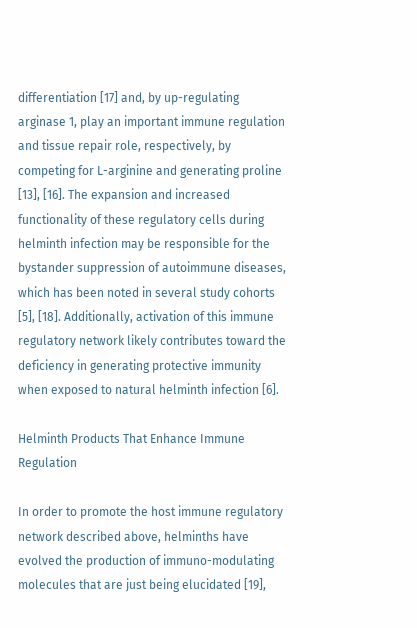differentiation [17] and, by up-regulating arginase 1, play an important immune regulation and tissue repair role, respectively, by competing for L-arginine and generating proline [13], [16]. The expansion and increased functionality of these regulatory cells during helminth infection may be responsible for the bystander suppression of autoimmune diseases, which has been noted in several study cohorts [5], [18]. Additionally, activation of this immune regulatory network likely contributes toward the deficiency in generating protective immunity when exposed to natural helminth infection [6].

Helminth Products That Enhance Immune Regulation

In order to promote the host immune regulatory network described above, helminths have evolved the production of immuno-modulating molecules that are just being elucidated [19],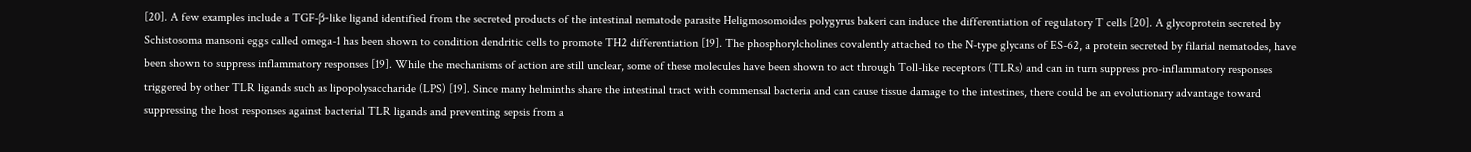[20]. A few examples include a TGF-β-like ligand identified from the secreted products of the intestinal nematode parasite Heligmosomoides polygyrus bakeri can induce the differentiation of regulatory T cells [20]. A glycoprotein secreted by Schistosoma mansoni eggs called omega-1 has been shown to condition dendritic cells to promote TH2 differentiation [19]. The phosphorylcholines covalently attached to the N-type glycans of ES-62, a protein secreted by filarial nematodes, have been shown to suppress inflammatory responses [19]. While the mechanisms of action are still unclear, some of these molecules have been shown to act through Toll-like receptors (TLRs) and can in turn suppress pro-inflammatory responses triggered by other TLR ligands such as lipopolysaccharide (LPS) [19]. Since many helminths share the intestinal tract with commensal bacteria and can cause tissue damage to the intestines, there could be an evolutionary advantage toward suppressing the host responses against bacterial TLR ligands and preventing sepsis from a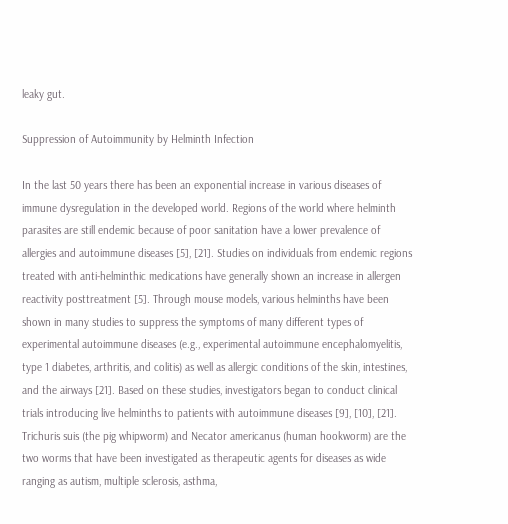leaky gut.

Suppression of Autoimmunity by Helminth Infection

In the last 50 years there has been an exponential increase in various diseases of immune dysregulation in the developed world. Regions of the world where helminth parasites are still endemic because of poor sanitation have a lower prevalence of allergies and autoimmune diseases [5], [21]. Studies on individuals from endemic regions treated with anti-helminthic medications have generally shown an increase in allergen reactivity posttreatment [5]. Through mouse models, various helminths have been shown in many studies to suppress the symptoms of many different types of experimental autoimmune diseases (e.g., experimental autoimmune encephalomyelitis, type 1 diabetes, arthritis, and colitis) as well as allergic conditions of the skin, intestines, and the airways [21]. Based on these studies, investigators began to conduct clinical trials introducing live helminths to patients with autoimmune diseases [9], [10], [21]. Trichuris suis (the pig whipworm) and Necator americanus (human hookworm) are the two worms that have been investigated as therapeutic agents for diseases as wide ranging as autism, multiple sclerosis, asthma,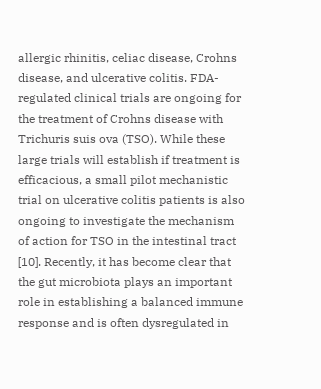allergic rhinitis, celiac disease, Crohns disease, and ulcerative colitis. FDA-regulated clinical trials are ongoing for the treatment of Crohns disease with Trichuris suis ova (TSO). While these large trials will establish if treatment is efficacious, a small pilot mechanistic trial on ulcerative colitis patients is also ongoing to investigate the mechanism of action for TSO in the intestinal tract [10]. Recently, it has become clear that the gut microbiota plays an important role in establishing a balanced immune response and is often dysregulated in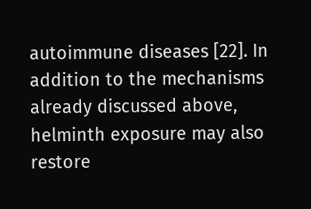autoimmune diseases [22]. In addition to the mechanisms already discussed above, helminth exposure may also restore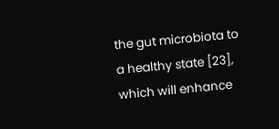the gut microbiota to a healthy state [23], which will enhance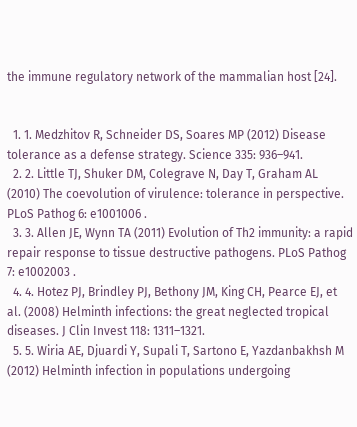the immune regulatory network of the mammalian host [24].


  1. 1. Medzhitov R, Schneider DS, Soares MP (2012) Disease tolerance as a defense strategy. Science 335: 936–941.
  2. 2. Little TJ, Shuker DM, Colegrave N, Day T, Graham AL (2010) The coevolution of virulence: tolerance in perspective. PLoS Pathog 6: e1001006 .
  3. 3. Allen JE, Wynn TA (2011) Evolution of Th2 immunity: a rapid repair response to tissue destructive pathogens. PLoS Pathog 7: e1002003 .
  4. 4. Hotez PJ, Brindley PJ, Bethony JM, King CH, Pearce EJ, et al. (2008) Helminth infections: the great neglected tropical diseases. J Clin Invest 118: 1311–1321.
  5. 5. Wiria AE, Djuardi Y, Supali T, Sartono E, Yazdanbakhsh M (2012) Helminth infection in populations undergoing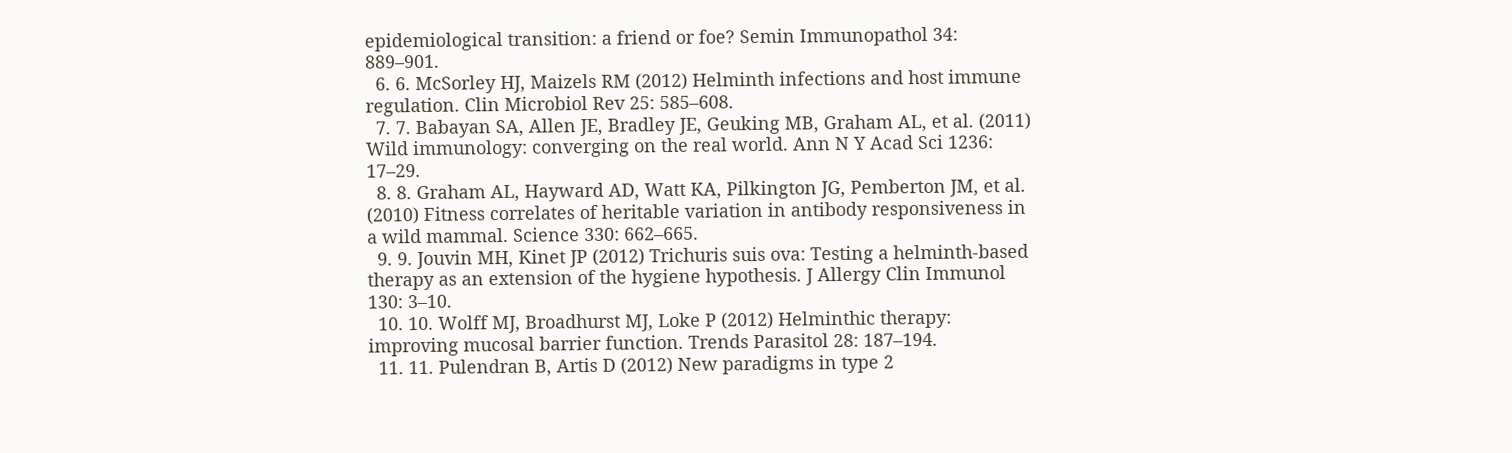epidemiological transition: a friend or foe? Semin Immunopathol 34: 889–901.
  6. 6. McSorley HJ, Maizels RM (2012) Helminth infections and host immune regulation. Clin Microbiol Rev 25: 585–608.
  7. 7. Babayan SA, Allen JE, Bradley JE, Geuking MB, Graham AL, et al. (2011) Wild immunology: converging on the real world. Ann N Y Acad Sci 1236: 17–29.
  8. 8. Graham AL, Hayward AD, Watt KA, Pilkington JG, Pemberton JM, et al. (2010) Fitness correlates of heritable variation in antibody responsiveness in a wild mammal. Science 330: 662–665.
  9. 9. Jouvin MH, Kinet JP (2012) Trichuris suis ova: Testing a helminth-based therapy as an extension of the hygiene hypothesis. J Allergy Clin Immunol 130: 3–10.
  10. 10. Wolff MJ, Broadhurst MJ, Loke P (2012) Helminthic therapy: improving mucosal barrier function. Trends Parasitol 28: 187–194.
  11. 11. Pulendran B, Artis D (2012) New paradigms in type 2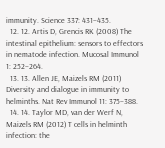immunity. Science 337: 431–435.
  12. 12. Artis D, Grencis RK (2008) The intestinal epithelium: sensors to effectors in nematode infection. Mucosal Immunol 1: 252–264.
  13. 13. Allen JE, Maizels RM (2011) Diversity and dialogue in immunity to helminths. Nat Rev Immunol 11: 375–388.
  14. 14. Taylor MD, van der Werf N, Maizels RM (2012) T cells in helminth infection: the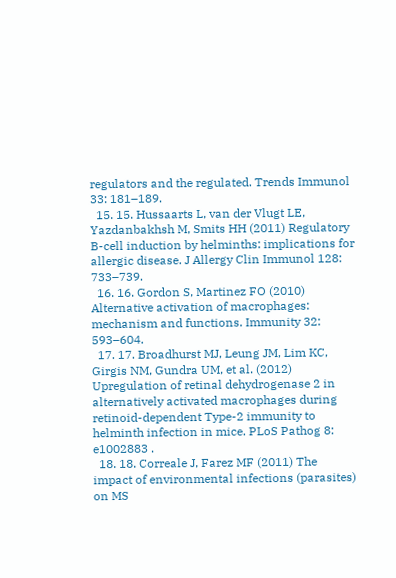regulators and the regulated. Trends Immunol 33: 181–189.
  15. 15. Hussaarts L, van der Vlugt LE, Yazdanbakhsh M, Smits HH (2011) Regulatory B-cell induction by helminths: implications for allergic disease. J Allergy Clin Immunol 128: 733–739.
  16. 16. Gordon S, Martinez FO (2010) Alternative activation of macrophages: mechanism and functions. Immunity 32: 593–604.
  17. 17. Broadhurst MJ, Leung JM, Lim KC, Girgis NM, Gundra UM, et al. (2012) Upregulation of retinal dehydrogenase 2 in alternatively activated macrophages during retinoid-dependent Type-2 immunity to helminth infection in mice. PLoS Pathog 8: e1002883 .
  18. 18. Correale J, Farez MF (2011) The impact of environmental infections (parasites) on MS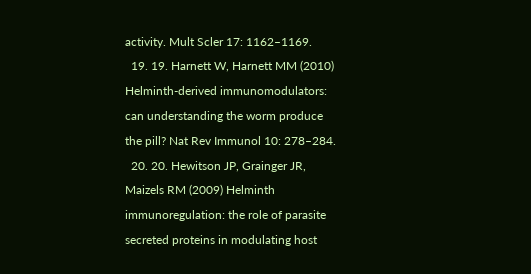activity. Mult Scler 17: 1162–1169.
  19. 19. Harnett W, Harnett MM (2010) Helminth-derived immunomodulators: can understanding the worm produce the pill? Nat Rev Immunol 10: 278–284.
  20. 20. Hewitson JP, Grainger JR, Maizels RM (2009) Helminth immunoregulation: the role of parasite secreted proteins in modulating host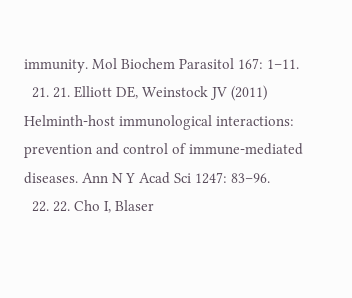immunity. Mol Biochem Parasitol 167: 1–11.
  21. 21. Elliott DE, Weinstock JV (2011) Helminth-host immunological interactions: prevention and control of immune-mediated diseases. Ann N Y Acad Sci 1247: 83–96.
  22. 22. Cho I, Blaser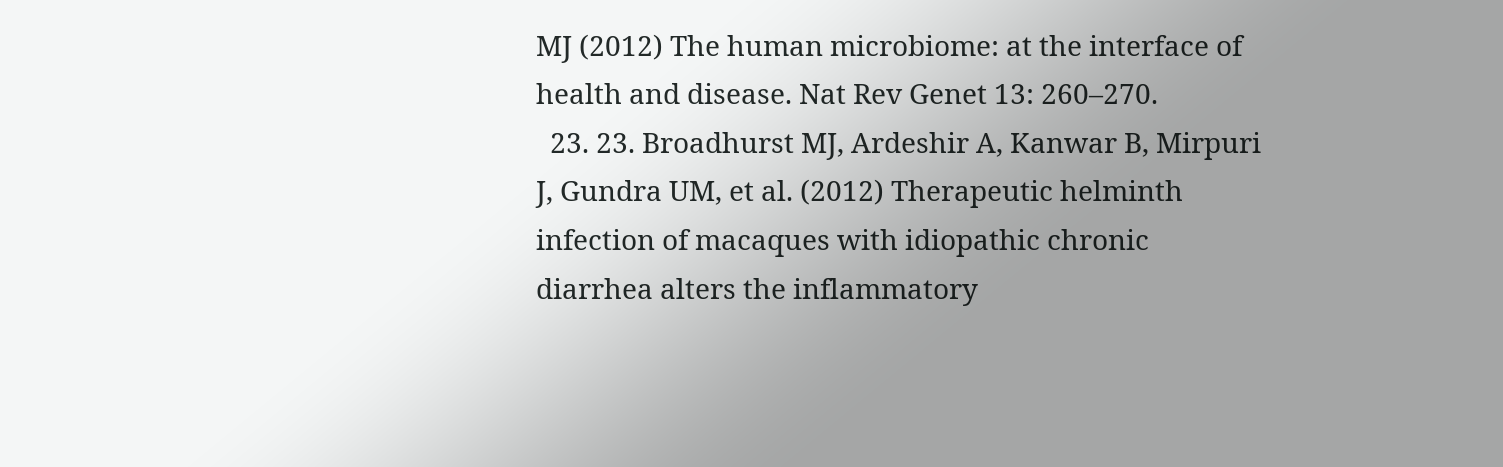MJ (2012) The human microbiome: at the interface of health and disease. Nat Rev Genet 13: 260–270.
  23. 23. Broadhurst MJ, Ardeshir A, Kanwar B, Mirpuri J, Gundra UM, et al. (2012) Therapeutic helminth infection of macaques with idiopathic chronic diarrhea alters the inflammatory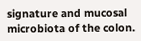signature and mucosal microbiota of the colon.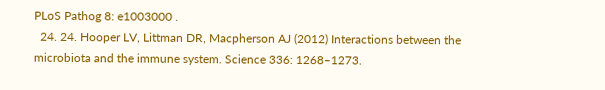PLoS Pathog 8: e1003000 .
  24. 24. Hooper LV, Littman DR, Macpherson AJ (2012) Interactions between the microbiota and the immune system. Science 336: 1268–1273.